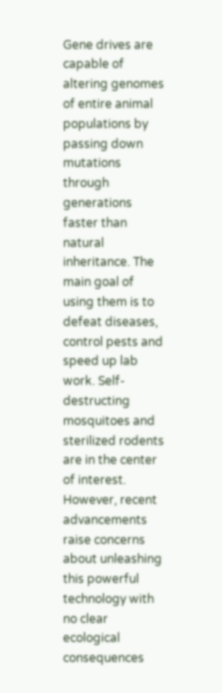Gene drives are capable of altering genomes of entire animal populations by passing down mutations through generations faster than natural inheritance. The main goal of using them is to defeat diseases, control pests and speed up lab work. Self-destructing mosquitoes and sterilized rodents are in the center of interest. However, recent advancements raise concerns about unleashing this powerful technology with no clear ecological consequences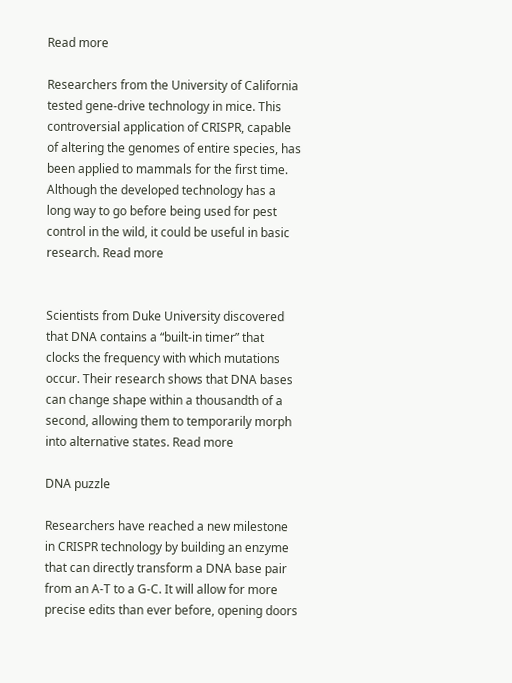Read more

Researchers from the University of California tested gene-drive technology in mice. This controversial application of CRISPR, capable of altering the genomes of entire species, has been applied to mammals for the first time. Although the developed technology has a long way to go before being used for pest control in the wild, it could be useful in basic research. Read more


Scientists from Duke University discovered that DNA contains a “built-in timer” that clocks the frequency with which mutations occur. Their research shows that DNA bases can change shape within a thousandth of a second, allowing them to temporarily morph into alternative states. Read more

DNA puzzle

Researchers have reached a new milestone in CRISPR technology by building an enzyme that can directly transform a DNA base pair from an A-T to a G-C. It will allow for more precise edits than ever before, opening doors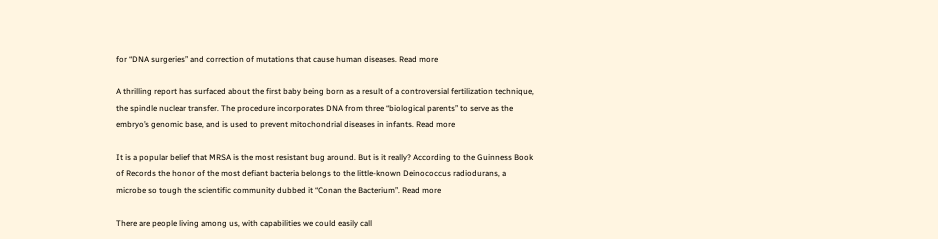for “DNA surgeries” and correction of mutations that cause human diseases. Read more

A thrilling report has surfaced about the first baby being born as a result of a controversial fertilization technique, the spindle nuclear transfer. The procedure incorporates DNA from three “biological parents” to serve as the embryo’s genomic base, and is used to prevent mitochondrial diseases in infants. Read more

It is a popular belief that MRSA is the most resistant bug around. But is it really? According to the Guinness Book of Records the honor of the most defiant bacteria belongs to the little-known Deinococcus radiodurans, a microbe so tough the scientific community dubbed it “Conan the Bacterium”. Read more

There are people living among us, with capabilities we could easily call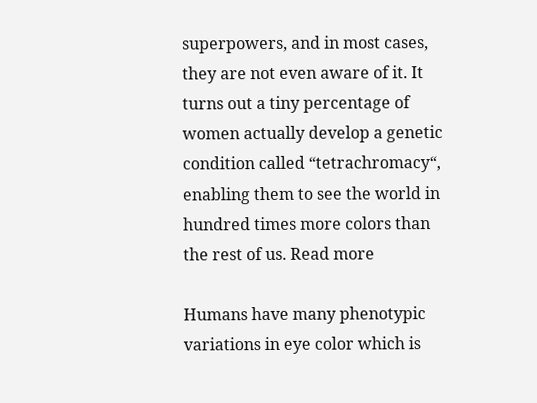superpowers, and in most cases, they are not even aware of it. It turns out a tiny percentage of women actually develop a genetic condition called “tetrachromacy“, enabling them to see the world in hundred times more colors than the rest of us. Read more

Humans have many phenotypic variations in eye color which is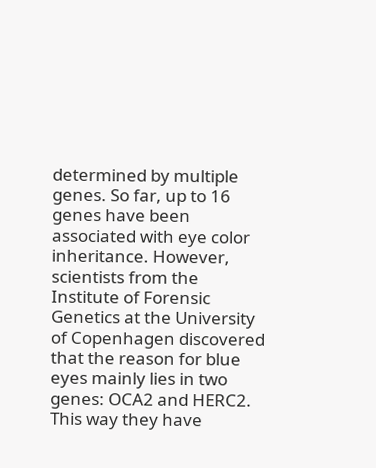determined by multiple genes. So far, up to 16 genes have been associated with eye color inheritance. However, scientists from the Institute of Forensic Genetics at the University of Copenhagen discovered that the reason for blue eyes mainly lies in two genes: OCA2 and HERC2. This way they have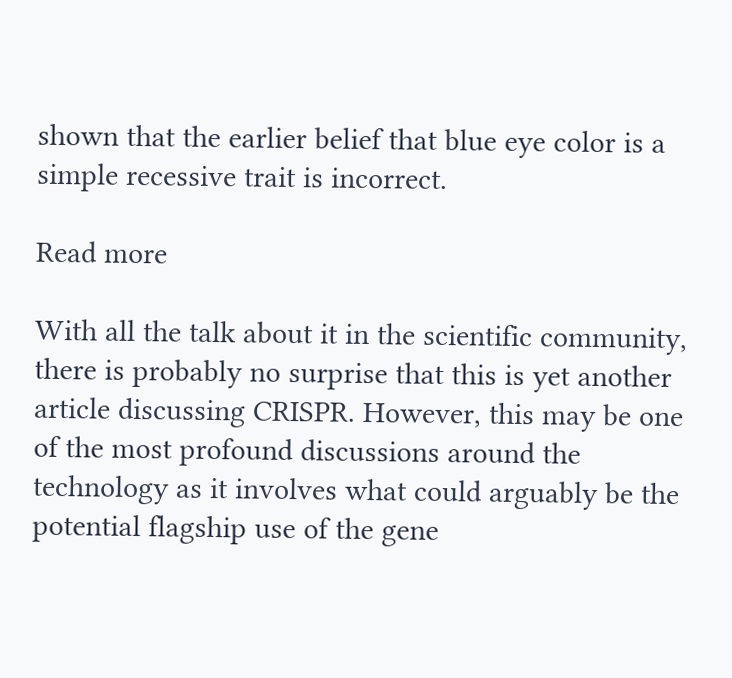shown that the earlier belief that blue eye color is a simple recessive trait is incorrect.

Read more

With all the talk about it in the scientific community, there is probably no surprise that this is yet another article discussing CRISPR. However, this may be one of the most profound discussions around the technology as it involves what could arguably be the potential flagship use of the gene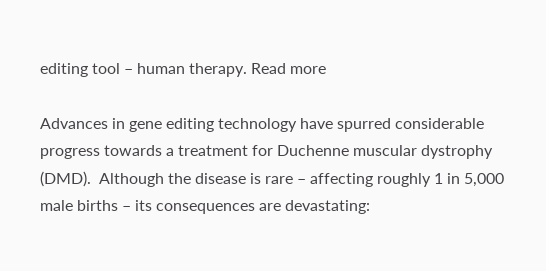editing tool – human therapy. Read more

Advances in gene editing technology have spurred considerable progress towards a treatment for Duchenne muscular dystrophy (DMD).  Although the disease is rare – affecting roughly 1 in 5,000 male births – its consequences are devastating: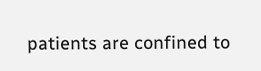patients are confined to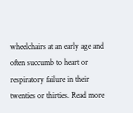wheelchairs at an early age and often succumb to heart or respiratory failure in their twenties or thirties. Read more